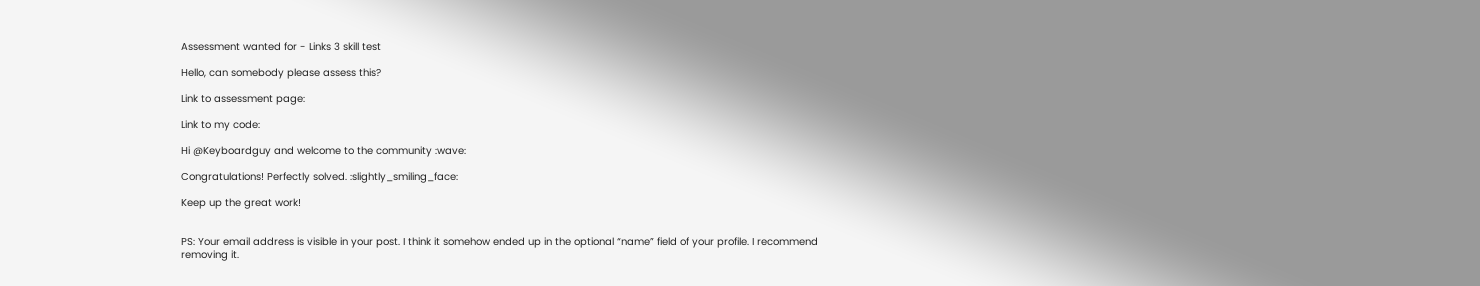Assessment wanted for - Links 3 skill test

Hello, can somebody please assess this?

Link to assessment page:

Link to my code:

Hi @Keyboardguy and welcome to the community :wave:

Congratulations! Perfectly solved. :slightly_smiling_face:

Keep up the great work!


PS: Your email address is visible in your post. I think it somehow ended up in the optional “name” field of your profile. I recommend removing it.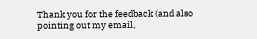Thank you for the feedback (and also pointing out my email,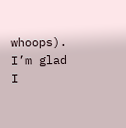whoops). I’m glad I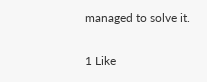managed to solve it.

1 Like